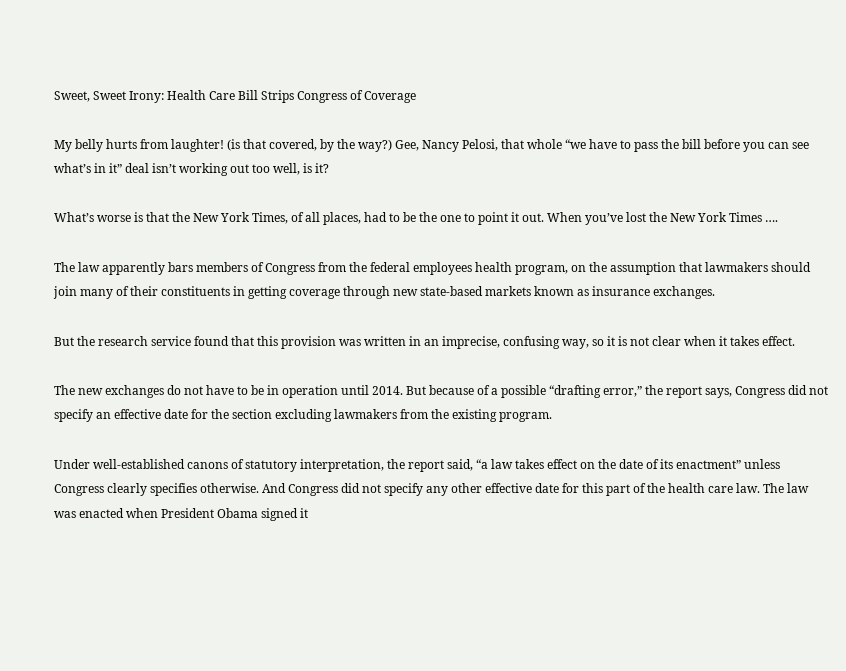Sweet, Sweet Irony: Health Care Bill Strips Congress of Coverage

My belly hurts from laughter! (is that covered, by the way?) Gee, Nancy Pelosi, that whole “we have to pass the bill before you can see what’s in it” deal isn’t working out too well, is it?

What’s worse is that the New York Times, of all places, had to be the one to point it out. When you’ve lost the New York Times ….

The law apparently bars members of Congress from the federal employees health program, on the assumption that lawmakers should join many of their constituents in getting coverage through new state-based markets known as insurance exchanges.

But the research service found that this provision was written in an imprecise, confusing way, so it is not clear when it takes effect.

The new exchanges do not have to be in operation until 2014. But because of a possible “drafting error,” the report says, Congress did not specify an effective date for the section excluding lawmakers from the existing program.

Under well-established canons of statutory interpretation, the report said, “a law takes effect on the date of its enactment” unless Congress clearly specifies otherwise. And Congress did not specify any other effective date for this part of the health care law. The law was enacted when President Obama signed it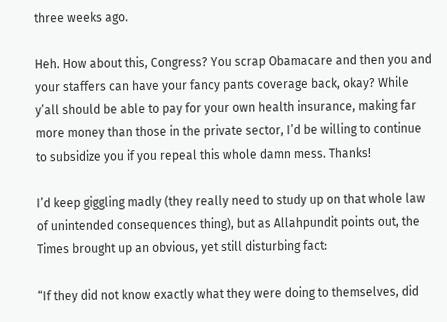three weeks ago.

Heh. How about this, Congress? You scrap Obamacare and then you and your staffers can have your fancy pants coverage back, okay? While y’all should be able to pay for your own health insurance, making far more money than those in the private sector, I’d be willing to continue to subsidize you if you repeal this whole damn mess. Thanks!

I’d keep giggling madly (they really need to study up on that whole law of unintended consequences thing), but as Allahpundit points out, the Times brought up an obvious, yet still disturbing fact:

“If they did not know exactly what they were doing to themselves, did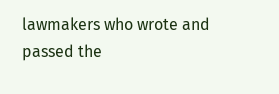lawmakers who wrote and passed the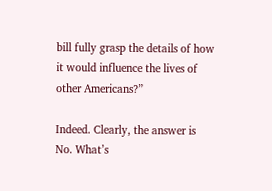bill fully grasp the details of how it would influence the lives of other Americans?”

Indeed. Clearly, the answer is No. What’s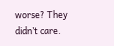worse? They didn’t care.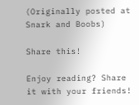(Originally posted at Snark and Boobs)

Share this!

Enjoy reading? Share it with your friends!